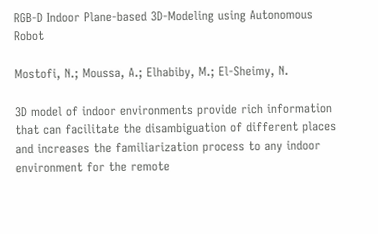RGB-D Indoor Plane-based 3D-Modeling using Autonomous Robot

Mostofi, N.; Moussa, A.; Elhabiby, M.; El-Sheimy, N.

3D model of indoor environments provide rich information that can facilitate the disambiguation of different places and increases the familiarization process to any indoor environment for the remote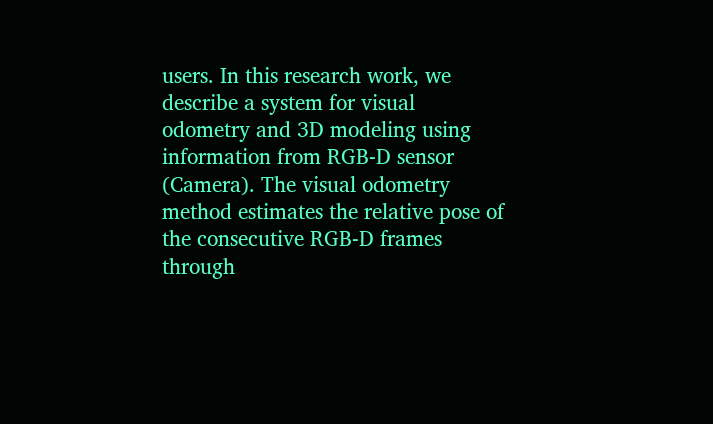users. In this research work, we describe a system for visual odometry and 3D modeling using information from RGB-D sensor (Camera). The visual odometry method estimates the relative pose of the consecutive RGB-D frames through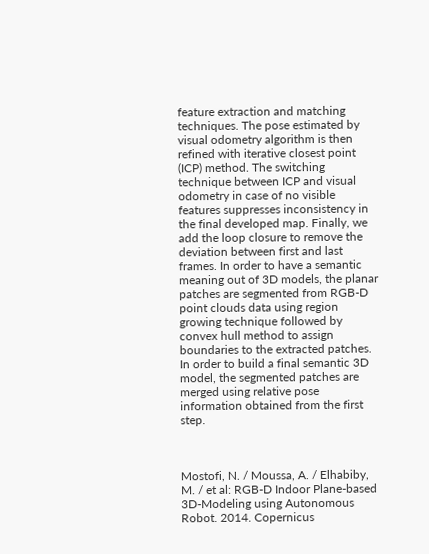feature extraction and matching techniques. The pose estimated by visual odometry algorithm is then refined with iterative closest point (ICP) method. The switching technique between ICP and visual odometry in case of no visible features suppresses inconsistency in the final developed map. Finally, we add the loop closure to remove the deviation between first and last frames. In order to have a semantic meaning out of 3D models, the planar patches are segmented from RGB-D point clouds data using region growing technique followed by convex hull method to assign boundaries to the extracted patches. In order to build a final semantic 3D model, the segmented patches are merged using relative pose information obtained from the first step.



Mostofi, N. / Moussa, A. / Elhabiby, M. / et al: RGB-D Indoor Plane-based 3D-Modeling using Autonomous Robot. 2014. Copernicus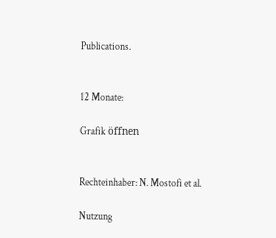Publications.


12 Monate:

Grafik öffnen


Rechteinhaber: N. Mostofi et al.

Nutzung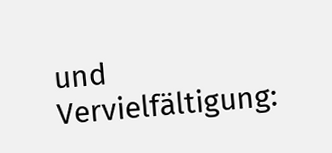und Vervielfältigung: